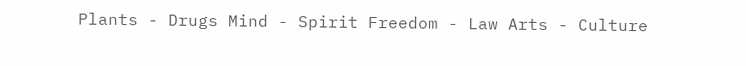Plants - Drugs Mind - Spirit Freedom - Law Arts - Culture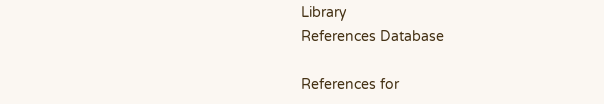Library
References Database

References for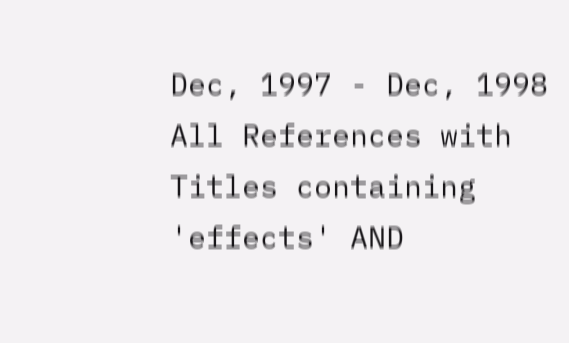Dec, 1997 - Dec, 1998
All References with Titles containing 'effects' AND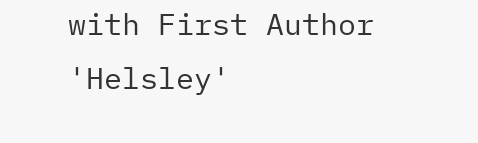with First Author 'Helsley'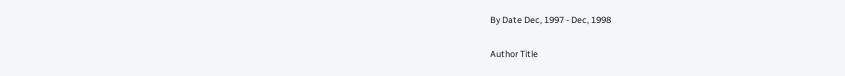By Date Dec, 1997 - Dec, 1998

Author Title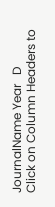JournalName Year   D
Click on Column Headers to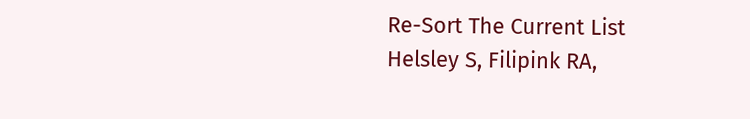Re-Sort The Current List
Helsley S, Filipink RA,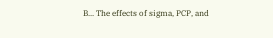B... The effects of sigma, PCP, and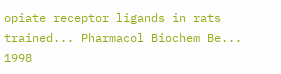opiate receptor ligands in rats trained... Pharmacol Biochem Be... 1998